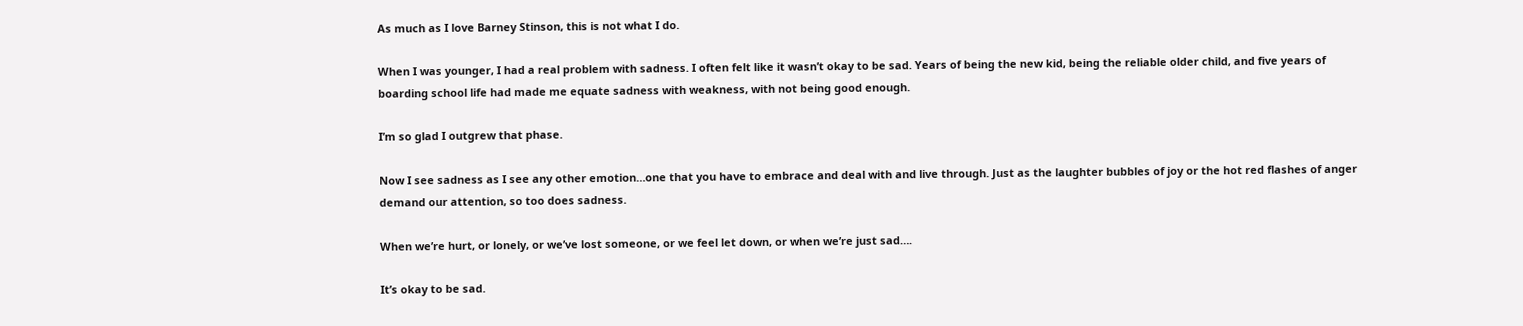As much as I love Barney Stinson, this is not what I do.

When I was younger, I had a real problem with sadness. I often felt like it wasn’t okay to be sad. Years of being the new kid, being the reliable older child, and five years of boarding school life had made me equate sadness with weakness, with not being good enough.

I’m so glad I outgrew that phase.

Now I see sadness as I see any other emotion…one that you have to embrace and deal with and live through. Just as the laughter bubbles of joy or the hot red flashes of anger demand our attention, so too does sadness.

When we’re hurt, or lonely, or we’ve lost someone, or we feel let down, or when we’re just sad….

It’s okay to be sad.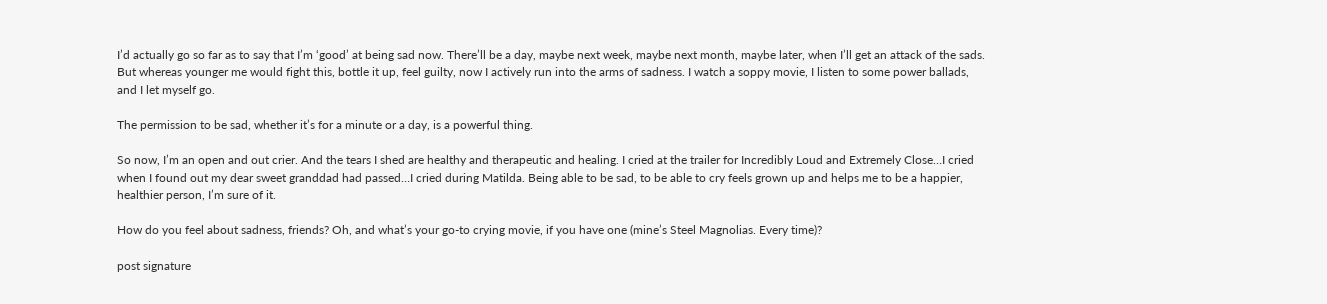I’d actually go so far as to say that I’m ‘good’ at being sad now. There’ll be a day, maybe next week, maybe next month, maybe later, when I’ll get an attack of the sads. But whereas younger me would fight this, bottle it up, feel guilty, now I actively run into the arms of sadness. I watch a soppy movie, I listen to some power ballads, and I let myself go.

The permission to be sad, whether it’s for a minute or a day, is a powerful thing.

So now, I’m an open and out crier. And the tears I shed are healthy and therapeutic and healing. I cried at the trailer for Incredibly Loud and Extremely Close…I cried when I found out my dear sweet granddad had passed…I cried during Matilda. Being able to be sad, to be able to cry feels grown up and helps me to be a happier, healthier person, I’m sure of it.

How do you feel about sadness, friends? Oh, and what’s your go-to crying movie, if you have one (mine’s Steel Magnolias. Every time)?

post signature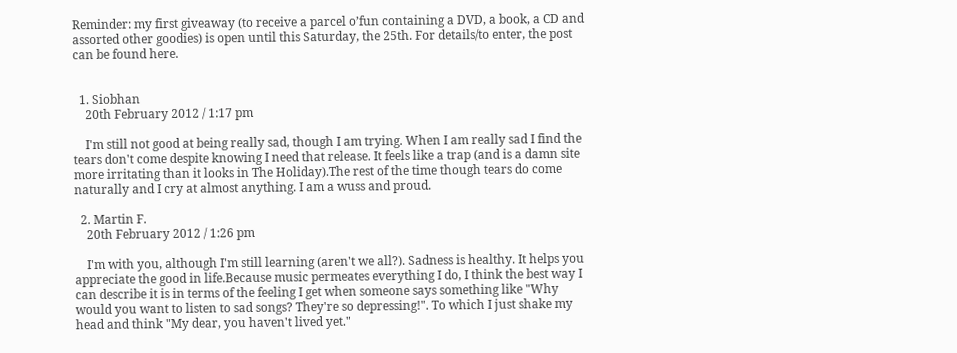Reminder: my first giveaway (to receive a parcel o’fun containing a DVD, a book, a CD and assorted other goodies) is open until this Saturday, the 25th. For details/to enter, the post can be found here.


  1. Siobhan
    20th February 2012 / 1:17 pm

    I'm still not good at being really sad, though I am trying. When I am really sad I find the tears don't come despite knowing I need that release. It feels like a trap (and is a damn site more irritating than it looks in The Holiday).The rest of the time though tears do come naturally and I cry at almost anything. I am a wuss and proud.

  2. Martin F.
    20th February 2012 / 1:26 pm

    I'm with you, although I'm still learning (aren't we all?). Sadness is healthy. It helps you appreciate the good in life.Because music permeates everything I do, I think the best way I can describe it is in terms of the feeling I get when someone says something like "Why would you want to listen to sad songs? They're so depressing!". To which I just shake my head and think "My dear, you haven't lived yet."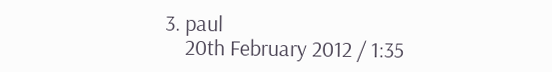3. paul
    20th February 2012 / 1:35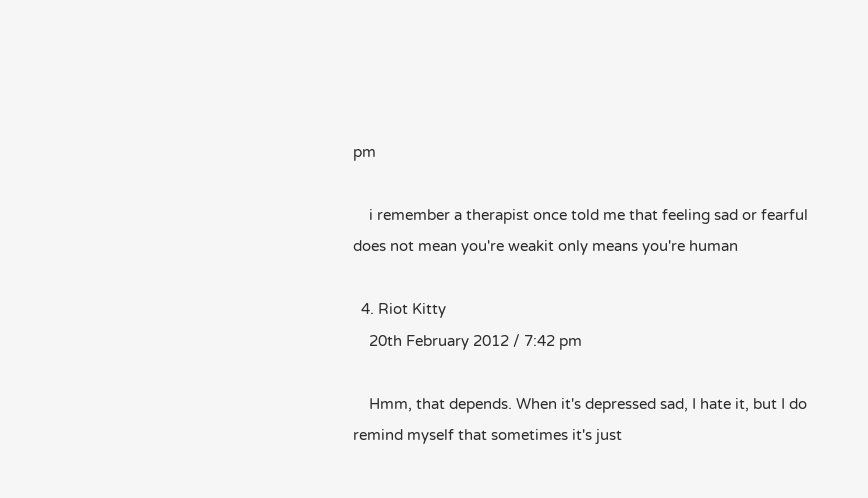pm

    i remember a therapist once told me that feeling sad or fearful does not mean you're weakit only means you're human

  4. Riot Kitty
    20th February 2012 / 7:42 pm

    Hmm, that depends. When it's depressed sad, I hate it, but I do remind myself that sometimes it's just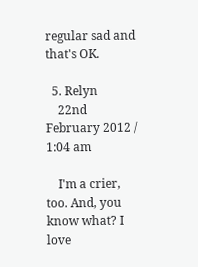regular sad and that's OK.

  5. Relyn
    22nd February 2012 / 1:04 am

    I'm a crier, too. And, you know what? I love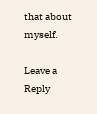that about myself.

Leave a Reply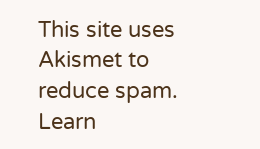This site uses Akismet to reduce spam. Learn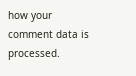how your comment data is processed.